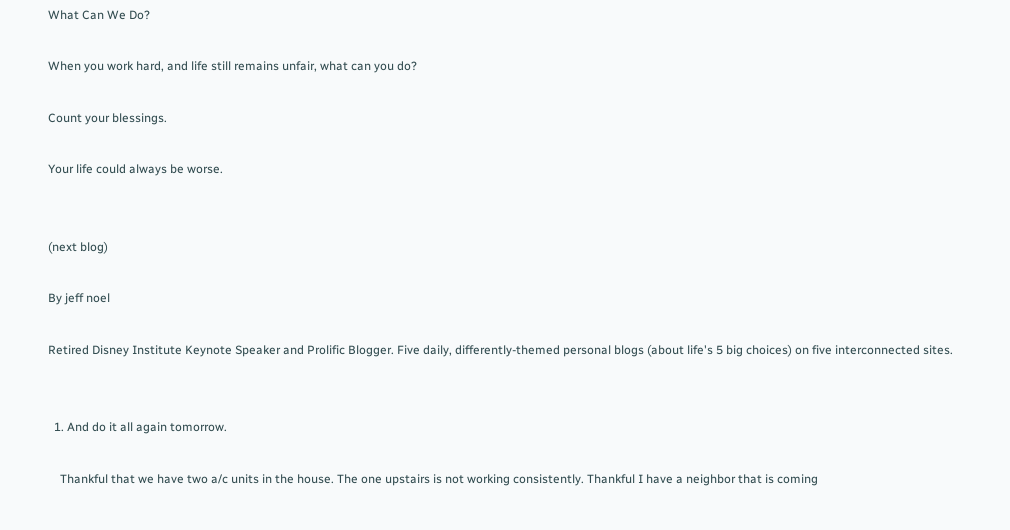What Can We Do?

When you work hard, and life still remains unfair, what can you do?

Count your blessings.

Your life could always be worse.


(next blog)

By jeff noel

Retired Disney Institute Keynote Speaker and Prolific Blogger. Five daily, differently-themed personal blogs (about life's 5 big choices) on five interconnected sites.


  1. And do it all again tomorrow.

    Thankful that we have two a/c units in the house. The one upstairs is not working consistently. Thankful I have a neighbor that is coming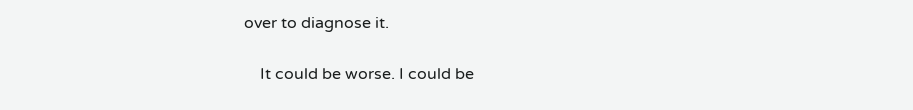over to diagnose it.

    It could be worse. I could be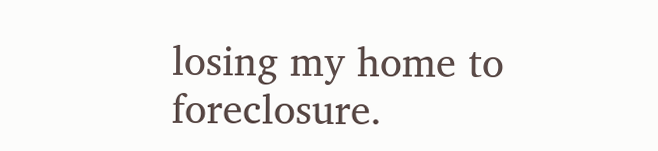losing my home to foreclosure.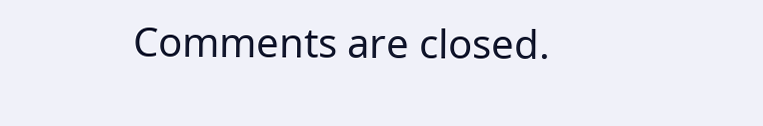Comments are closed.